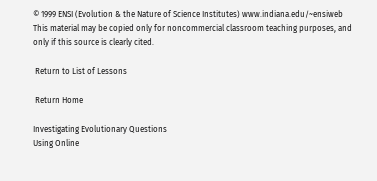© 1999 ENSI (Evolution & the Nature of Science Institutes) www.indiana.edu/~ensiweb
This material may be copied only for noncommercial classroom teaching purposes, and only if this source is clearly cited.

 Return to List of Lessons

 Return Home

Investigating Evolutionary Questions
Using Online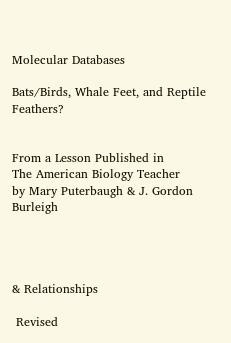Molecular Databases

Bats/Birds, Whale Feet, and Reptile Feathers?


From a Lesson Published in
The American Biology Teacher
by Mary Puterbaugh & J. Gordon Burleigh




& Relationships

 Revised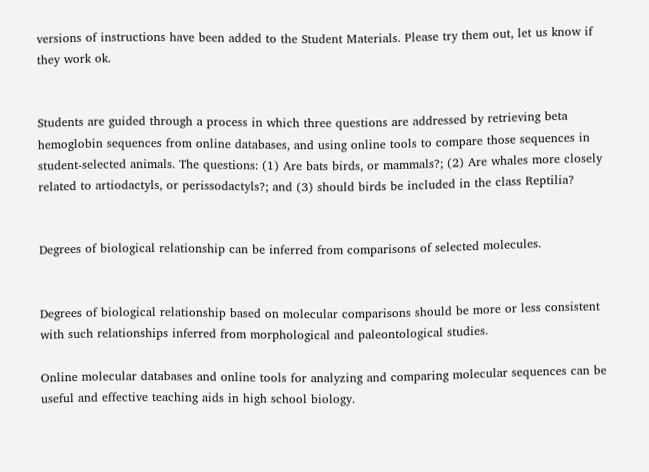versions of instructions have been added to the Student Materials. Please try them out, let us know if they work ok.


Students are guided through a process in which three questions are addressed by retrieving beta hemoglobin sequences from online databases, and using online tools to compare those sequences in student-selected animals. The questions: (1) Are bats birds, or mammals?; (2) Are whales more closely related to artiodactyls, or perissodactyls?; and (3) should birds be included in the class Reptilia?


Degrees of biological relationship can be inferred from comparisons of selected molecules.


Degrees of biological relationship based on molecular comparisons should be more or less consistent with such relationships inferred from morphological and paleontological studies.

Online molecular databases and online tools for analyzing and comparing molecular sequences can be useful and effective teaching aids in high school biology.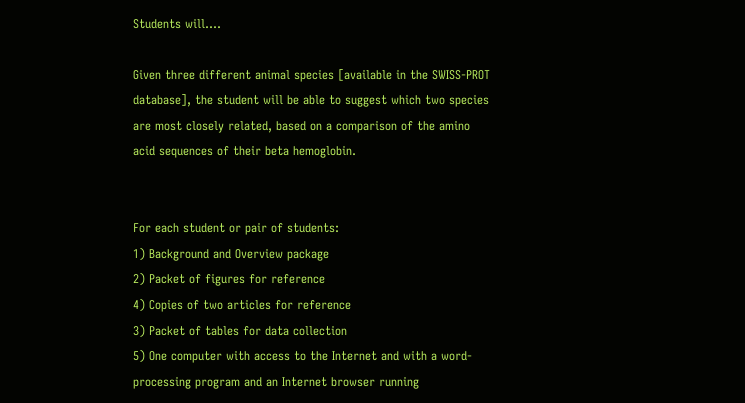Students will....

Given three different animal species [available in the SWISS-PROT database], the student will be able to suggest which two species are most closely related, based on a comparison of the amino acid sequences of their beta hemoglobin.


For each student or pair of students:
1) Background and Overview package
2) Packet of figures for reference
4) Copies of two articles for reference
3) Packet of tables for data collection
5) One computer with access to the Internet and with a word-processing program and an Internet browser running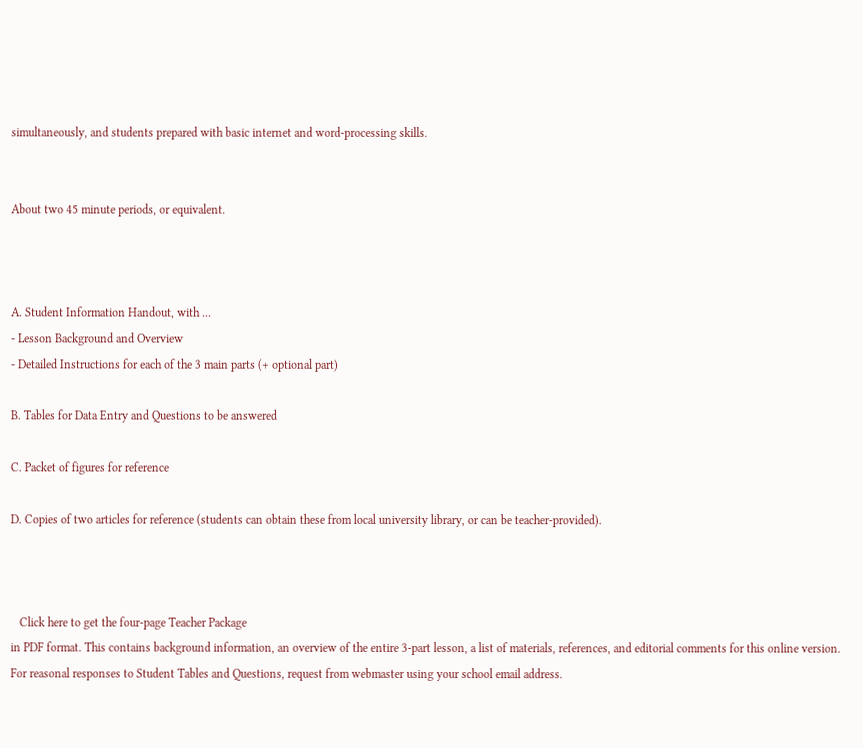simultaneously, and students prepared with basic internet and word-processing skills.


About two 45 minute periods, or equivalent.



A. Student Information Handout, with ...
- Lesson Background and Overview
- Detailed Instructions for each of the 3 main parts (+ optional part)

B. Tables for Data Entry and Questions to be answered

C. Packet of figures for reference

D. Copies of two articles for reference (students can obtain these from local university library, or can be teacher-provided).



   Click here to get the four-page Teacher Package
in PDF format. This contains background information, an overview of the entire 3-part lesson, a list of materials, references, and editorial comments for this online version. For reasonal responses to Student Tables and Questions, request from webmaster using your school email address.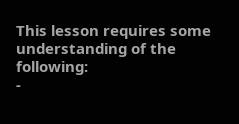This lesson requires some understanding of the following:
-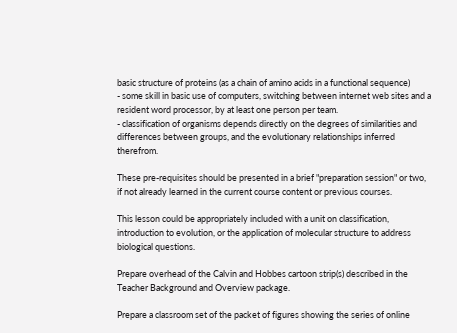basic structure of proteins (as a chain of amino acids in a functional sequence)
- some skill in basic use of computers, switching between internet web sites and a resident word processor, by at least one person per team.
- classification of organisms depends directly on the degrees of similarities and differences between groups, and the evolutionary relationships inferred therefrom.

These pre-requisites should be presented in a brief "preparation session" or two, if not already learned in the current course content or previous courses.

This lesson could be appropriately included with a unit on classification, introduction to evolution, or the application of molecular structure to address biological questions.

Prepare overhead of the Calvin and Hobbes cartoon strip(s) described in the Teacher Background and Overview package.

Prepare a classroom set of the packet of figures showing the series of online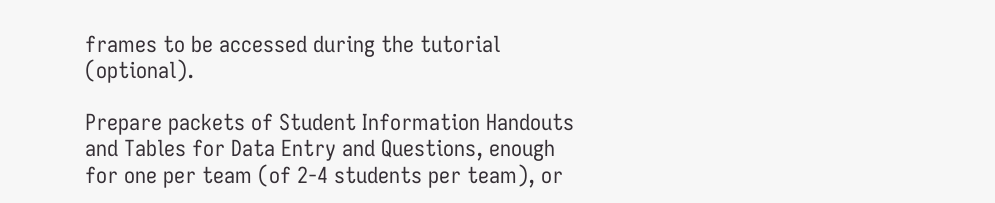frames to be accessed during the tutorial (optional).

Prepare packets of Student Information Handouts and Tables for Data Entry and Questions, enough for one per team (of 2-4 students per team), or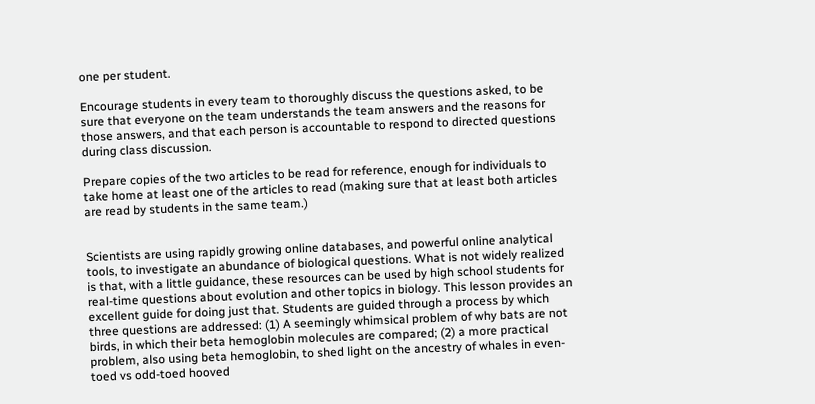one per student.

Encourage students in every team to thoroughly discuss the questions asked, to be sure that everyone on the team understands the team answers and the reasons for those answers, and that each person is accountable to respond to directed questions during class discussion.

Prepare copies of the two articles to be read for reference, enough for individuals to take home at least one of the articles to read (making sure that at least both articles are read by students in the same team.)


Scientists are using rapidly growing online databases, and powerful online analytical tools, to investigate an abundance of biological questions. What is not widely realized is that, with a little guidance, these resources can be used by high school students for real-time questions about evolution and other topics in biology. This lesson provides an excellent guide for doing just that. Students are guided through a process by which three questions are addressed: (1) A seemingly whimsical problem of why bats are not birds, in which their beta hemoglobin molecules are compared; (2) a more practical problem, also using beta hemoglobin, to shed light on the ancestry of whales in even-toed vs odd-toed hooved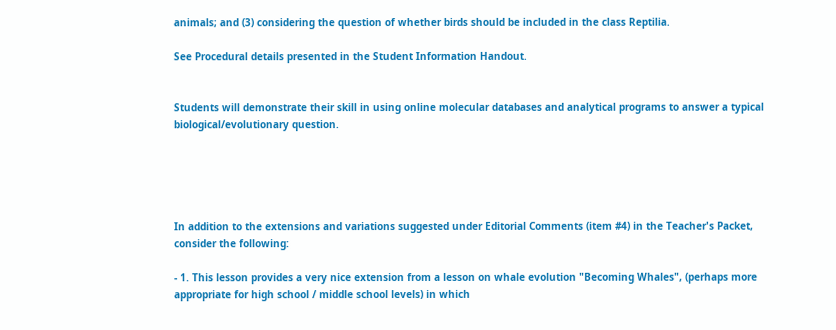animals; and (3) considering the question of whether birds should be included in the class Reptilia.

See Procedural details presented in the Student Information Handout.


Students will demonstrate their skill in using online molecular databases and analytical programs to answer a typical biological/evolutionary question.





In addition to the extensions and variations suggested under Editorial Comments (item #4) in the Teacher's Packet, consider the following:

- 1. This lesson provides a very nice extension from a lesson on whale evolution "Becoming Whales", (perhaps more appropriate for high school / middle school levels) in which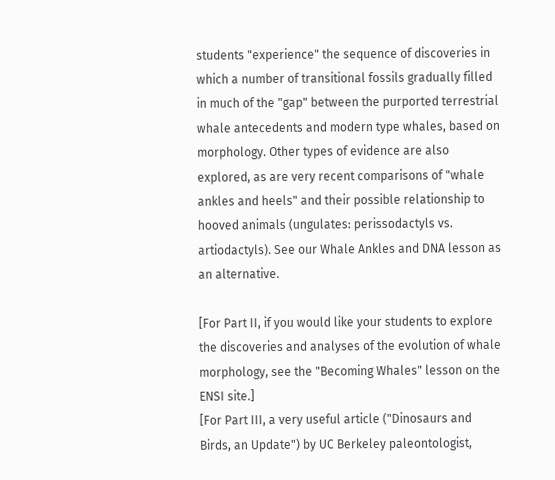students "experience" the sequence of discoveries in which a number of transitional fossils gradually filled in much of the "gap" between the purported terrestrial whale antecedents and modern type whales, based on morphology. Other types of evidence are also explored, as are very recent comparisons of "whale ankles and heels" and their possible relationship to hooved animals (ungulates: perissodactyls vs. artiodactyls). See our Whale Ankles and DNA lesson as an alternative.

[For Part II, if you would like your students to explore the discoveries and analyses of the evolution of whale morphology, see the "Becoming Whales" lesson on the ENSI site.]
[For Part III, a very useful article ("Dinosaurs and Birds, an Update") by UC Berkeley paleontologist,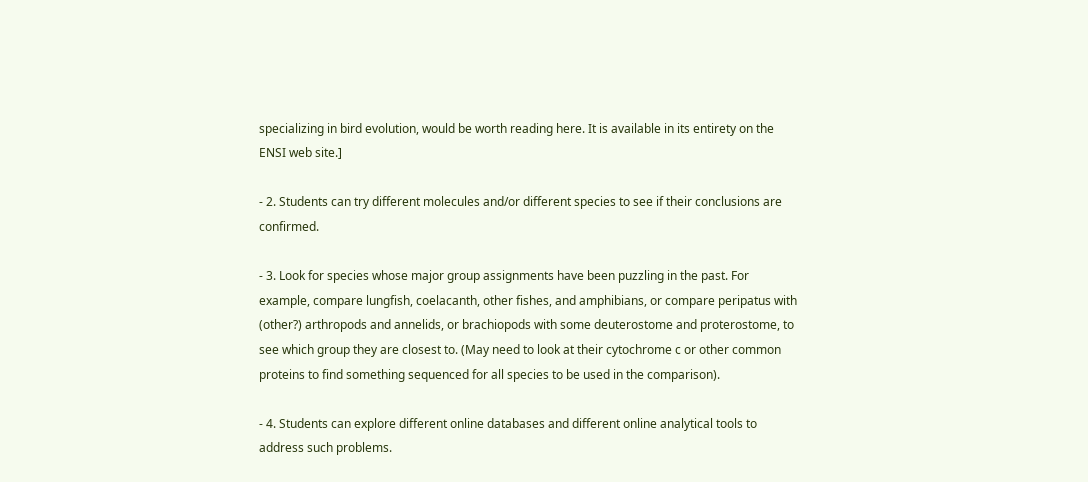specializing in bird evolution, would be worth reading here. It is available in its entirety on the ENSI web site.]

- 2. Students can try different molecules and/or different species to see if their conclusions are confirmed.

- 3. Look for species whose major group assignments have been puzzling in the past. For example, compare lungfish, coelacanth, other fishes, and amphibians, or compare peripatus with (other?) arthropods and annelids, or brachiopods with some deuterostome and proterostome, to see which group they are closest to. (May need to look at their cytochrome c or other common proteins to find something sequenced for all species to be used in the comparison).

- 4. Students can explore different online databases and different online analytical tools to address such problems.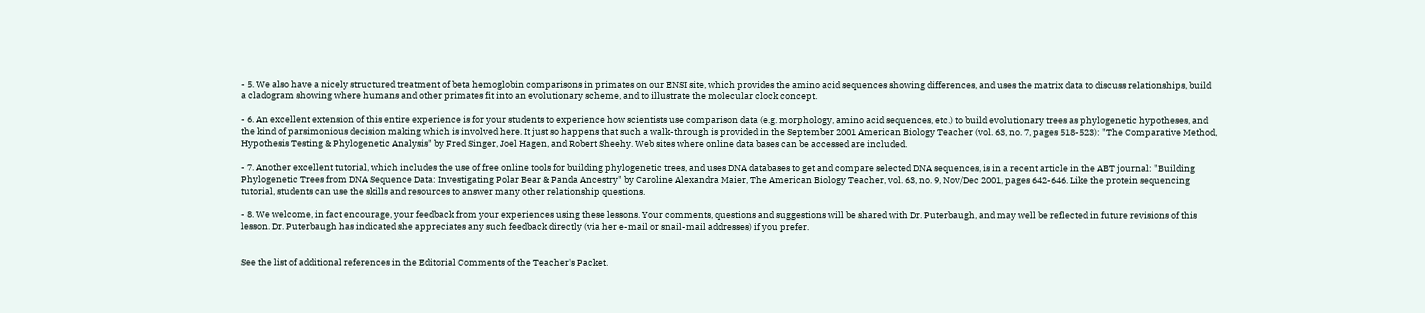- 5. We also have a nicely structured treatment of beta hemoglobin comparisons in primates on our ENSI site, which provides the amino acid sequences showing differences, and uses the matrix data to discuss relationships, build a cladogram showing where humans and other primates fit into an evolutionary scheme, and to illustrate the molecular clock concept.

- 6. An excellent extension of this entire experience is for your students to experience how scientists use comparison data (e.g. morphology, amino acid sequences, etc.) to build evolutionary trees as phylogenetic hypotheses, and the kind of parsimonious decision making which is involved here. It just so happens that such a walk-through is provided in the September 2001 American Biology Teacher (vol. 63, no. 7, pages 518-523): "The Comparative Method, Hypothesis Testing & Phylogenetic Analysis" by Fred Singer, Joel Hagen, and Robert Sheehy. Web sites where online data bases can be accessed are included.

- 7. Another excellent tutorial, which includes the use of free online tools for building phylogenetic trees, and uses DNA databases to get and compare selected DNA sequences, is in a recent article in the ABT journal: "Building Phylogenetic Trees from DNA Sequence Data: Investigating Polar Bear & Panda Ancestry" by Caroline Alexandra Maier, The American Biology Teacher, vol. 63, no. 9, Nov/Dec 2001, pages 642-646. Like the protein sequencing tutorial, students can use the skills and resources to answer many other relationship questions.

- 8. We welcome, in fact encourage, your feedback from your experiences using these lessons. Your comments, questions and suggestions will be shared with Dr. Puterbaugh, and may well be reflected in future revisions of this lesson. Dr. Puterbaugh has indicated she appreciates any such feedback directly (via her e-mail or snail-mail addresses) if you prefer.


See the list of additional references in the Editorial Comments of the Teacher's Packet.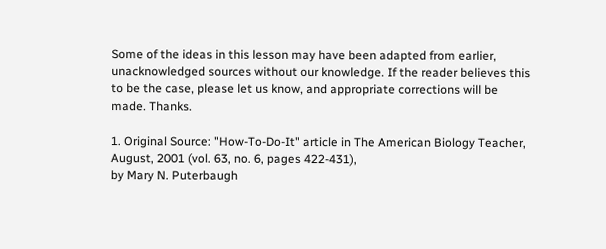Some of the ideas in this lesson may have been adapted from earlier, unacknowledged sources without our knowledge. If the reader believes this to be the case, please let us know, and appropriate corrections will be made. Thanks.

1. Original Source: "How-To-Do-It" article in The American Biology Teacher, August, 2001 (vol. 63, no. 6, pages 422-431),
by Mary N. Puterbaugh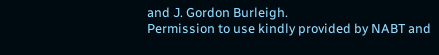and J. Gordon Burleigh.
Permission to use kindly provided by NABT and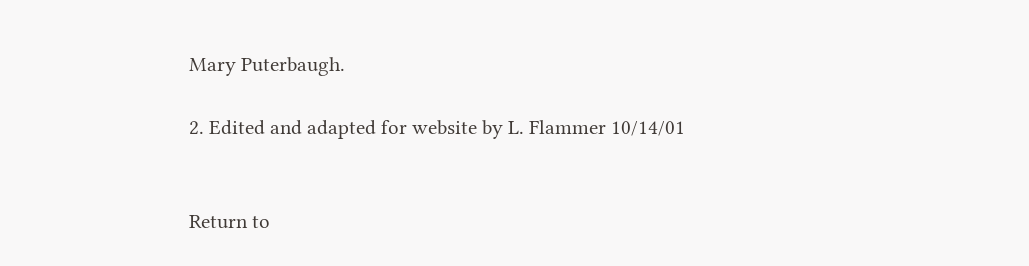Mary Puterbaugh.

2. Edited and adapted for website by L. Flammer 10/14/01


Return to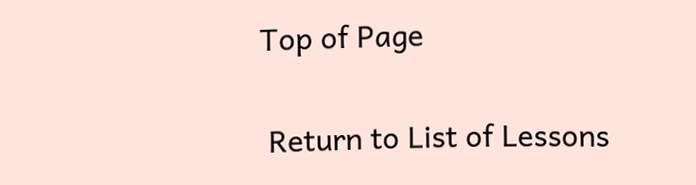Top of Page


 Return to List of Lessons